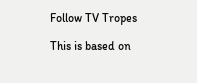Follow TV Tropes

This is based on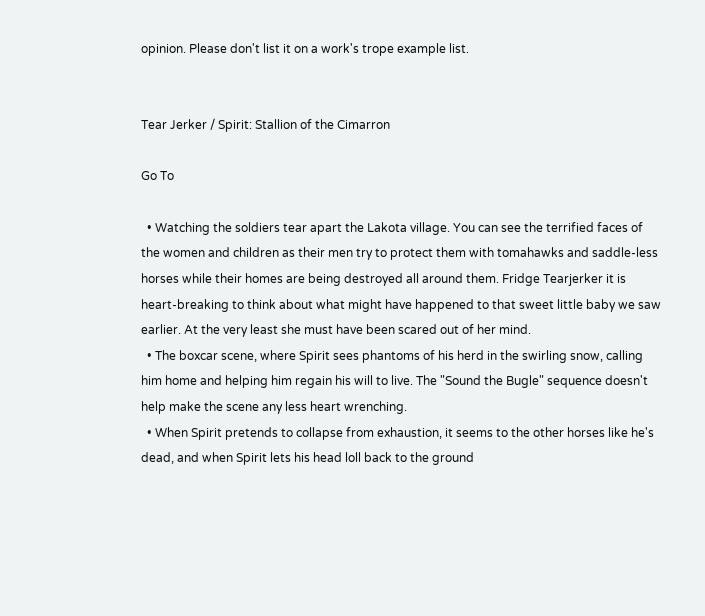opinion. Please don't list it on a work's trope example list.


Tear Jerker / Spirit: Stallion of the Cimarron

Go To

  • Watching the soldiers tear apart the Lakota village. You can see the terrified faces of the women and children as their men try to protect them with tomahawks and saddle-less horses while their homes are being destroyed all around them. Fridge Tearjerker it is heart-breaking to think about what might have happened to that sweet little baby we saw earlier. At the very least she must have been scared out of her mind.
  • The boxcar scene, where Spirit sees phantoms of his herd in the swirling snow, calling him home and helping him regain his will to live. The "Sound the Bugle" sequence doesn't help make the scene any less heart wrenching.
  • When Spirit pretends to collapse from exhaustion, it seems to the other horses like he's dead, and when Spirit lets his head loll back to the ground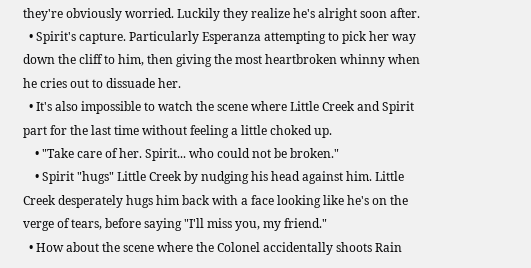they're obviously worried. Luckily they realize he's alright soon after.
  • Spirit's capture. Particularly Esperanza attempting to pick her way down the cliff to him, then giving the most heartbroken whinny when he cries out to dissuade her.
  • It's also impossible to watch the scene where Little Creek and Spirit part for the last time without feeling a little choked up.
    • "Take care of her. Spirit... who could not be broken."
    • Spirit "hugs" Little Creek by nudging his head against him. Little Creek desperately hugs him back with a face looking like he's on the verge of tears, before saying "I'll miss you, my friend."
  • How about the scene where the Colonel accidentally shoots Rain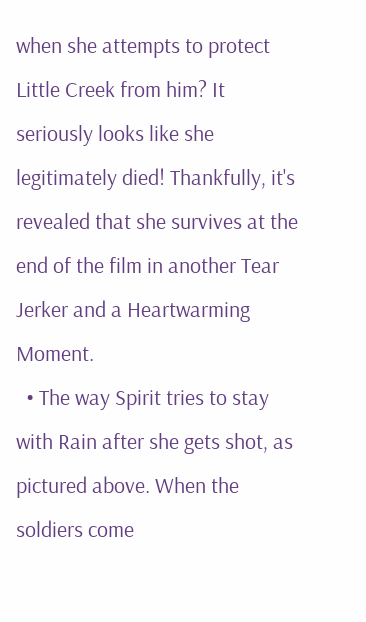when she attempts to protect Little Creek from him? It seriously looks like she legitimately died! Thankfully, it's revealed that she survives at the end of the film in another Tear Jerker and a Heartwarming Moment.
  • The way Spirit tries to stay with Rain after she gets shot, as pictured above. When the soldiers come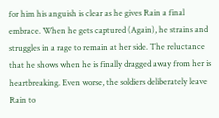for him his anguish is clear as he gives Rain a final embrace. When he gets captured (Again), he strains and struggles in a rage to remain at her side. The reluctance that he shows when he is finally dragged away from her is heartbreaking. Even worse, the soldiers deliberately leave Rain to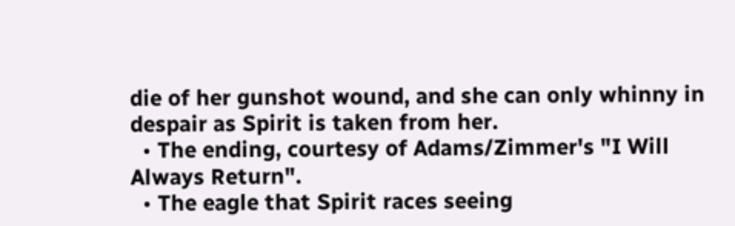die of her gunshot wound, and she can only whinny in despair as Spirit is taken from her.
  • The ending, courtesy of Adams/Zimmer's "I Will Always Return".
  • The eagle that Spirit races seeing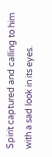Spirit captured and calling to him with a sad look in its eyes.